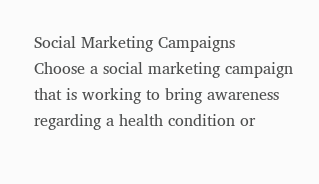Social Marketing Campaigns
Choose a social marketing campaign that is working to bring awareness regarding a health condition or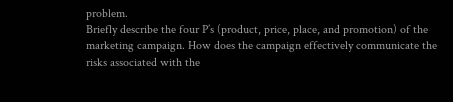problem.
Briefly describe the four P’s (product, price, place, and promotion) of the marketing campaign. How does the campaign effectively communicate the risks associated with the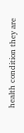health condition they are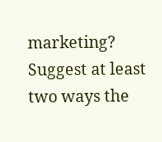marketing?
Suggest at least two ways the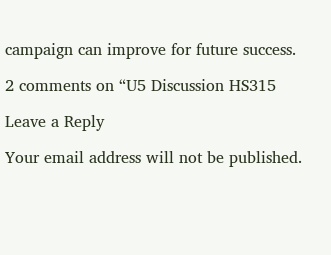campaign can improve for future success.

2 comments on “U5 Discussion HS315

Leave a Reply

Your email address will not be published.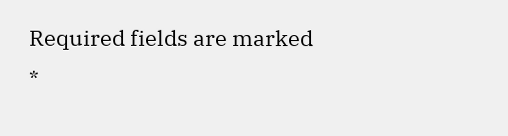Required fields are marked *